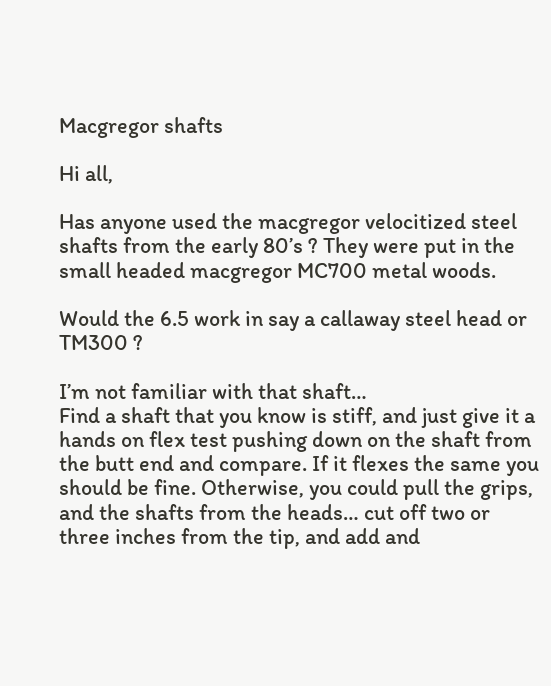Macgregor shafts

Hi all,

Has anyone used the macgregor velocitized steel shafts from the early 80’s ? They were put in the small headed macgregor MC700 metal woods.

Would the 6.5 work in say a callaway steel head or TM300 ?

I’m not familiar with that shaft…
Find a shaft that you know is stiff, and just give it a hands on flex test pushing down on the shaft from the butt end and compare. If it flexes the same you should be fine. Otherwise, you could pull the grips, and the shafts from the heads… cut off two or three inches from the tip, and add and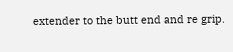extender to the butt end and re grip.